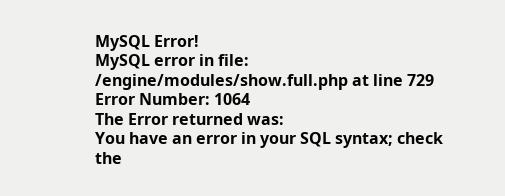MySQL Error!
MySQL error in file: /engine/modules/show.full.php at line 729
Error Number: 1064
The Error returned was:
You have an error in your SQL syntax; check the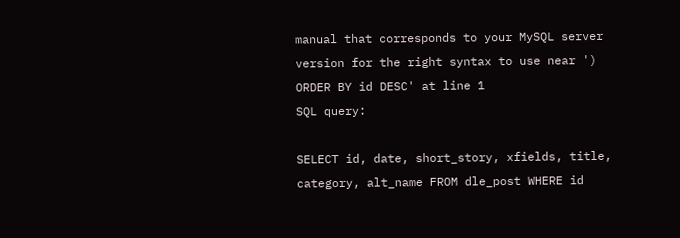manual that corresponds to your MySQL server version for the right syntax to use near ') ORDER BY id DESC' at line 1
SQL query:

SELECT id, date, short_story, xfields, title, category, alt_name FROM dle_post WHERE id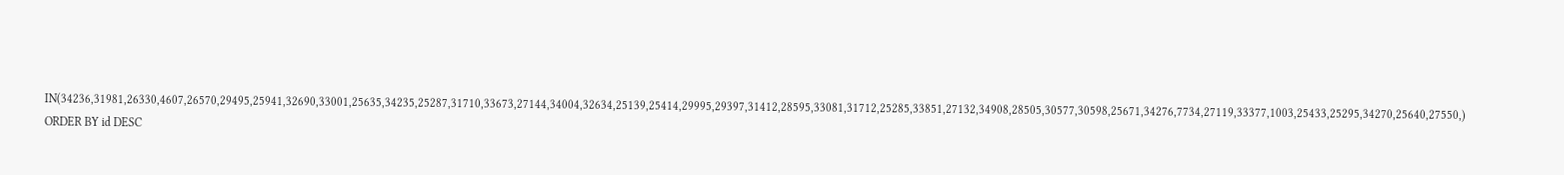IN(34236,31981,26330,4607,26570,29495,25941,32690,33001,25635,34235,25287,31710,33673,27144,34004,32634,25139,25414,29995,29397,31412,28595,33081,31712,25285,33851,27132,34908,28505,30577,30598,25671,34276,7734,27119,33377,1003,25433,25295,34270,25640,27550,) ORDER BY id DESC